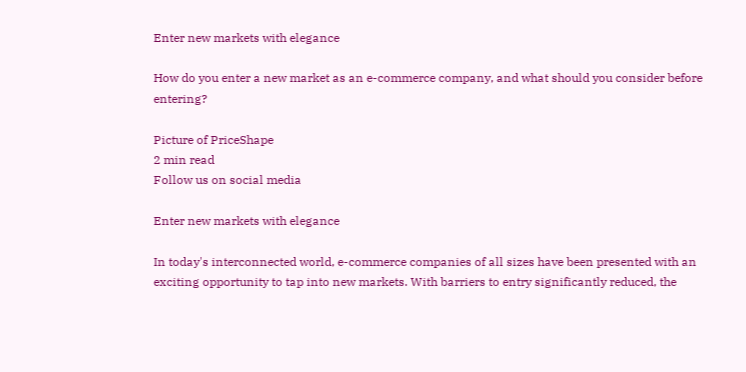Enter new markets with elegance

How do you enter a new market as an e-commerce company, and what should you consider before entering?

Picture of PriceShape
2 min read
Follow us on social media

Enter new markets with elegance

In today's interconnected world, e-commerce companies of all sizes have been presented with an exciting opportunity to tap into new markets. With barriers to entry significantly reduced, the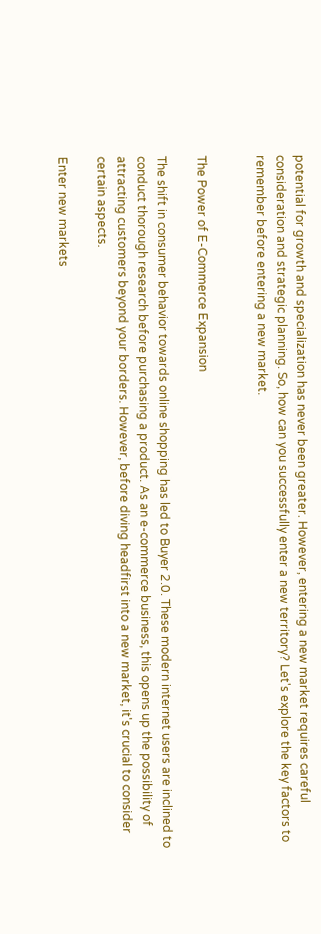potential for growth and specialization has never been greater. However, entering a new market requires careful consideration and strategic planning. So, how can you successfully enter a new territory? Let's explore the key factors to remember before entering a new market.


The Power of E-Commerce Expansion

The shift in consumer behavior towards online shopping has led to Buyer 2.0. These modern internet users are inclined to conduct thorough research before purchasing a product. As an e-commerce business, this opens up the possibility of attracting customers beyond your borders. However, before diving headfirst into a new market, it's crucial to consider certain aspects.

Enter new markets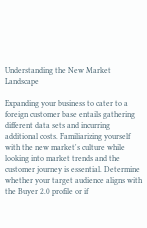Understanding the New Market Landscape

Expanding your business to cater to a foreign customer base entails gathering different data sets and incurring additional costs. Familiarizing yourself with the new market's culture while looking into market trends and the customer journey is essential. Determine whether your target audience aligns with the Buyer 2.0 profile or if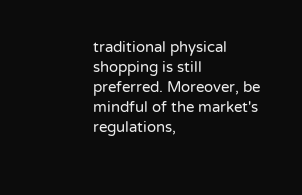traditional physical shopping is still preferred. Moreover, be mindful of the market's regulations,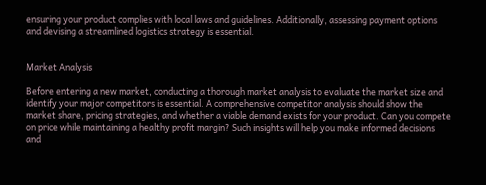ensuring your product complies with local laws and guidelines. Additionally, assessing payment options and devising a streamlined logistics strategy is essential.


Market Analysis

Before entering a new market, conducting a thorough market analysis to evaluate the market size and identify your major competitors is essential. A comprehensive competitor analysis should show the market share, pricing strategies, and whether a viable demand exists for your product. Can you compete on price while maintaining a healthy profit margin? Such insights will help you make informed decisions and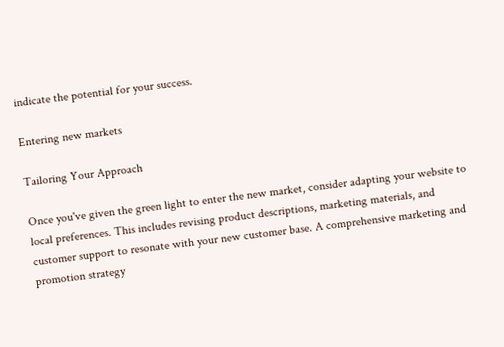indicate the potential for your success.

Entering new markets

Tailoring Your Approach

Once you've given the green light to enter the new market, consider adapting your website to local preferences. This includes revising product descriptions, marketing materials, and customer support to resonate with your new customer base. A comprehensive marketing and promotion strategy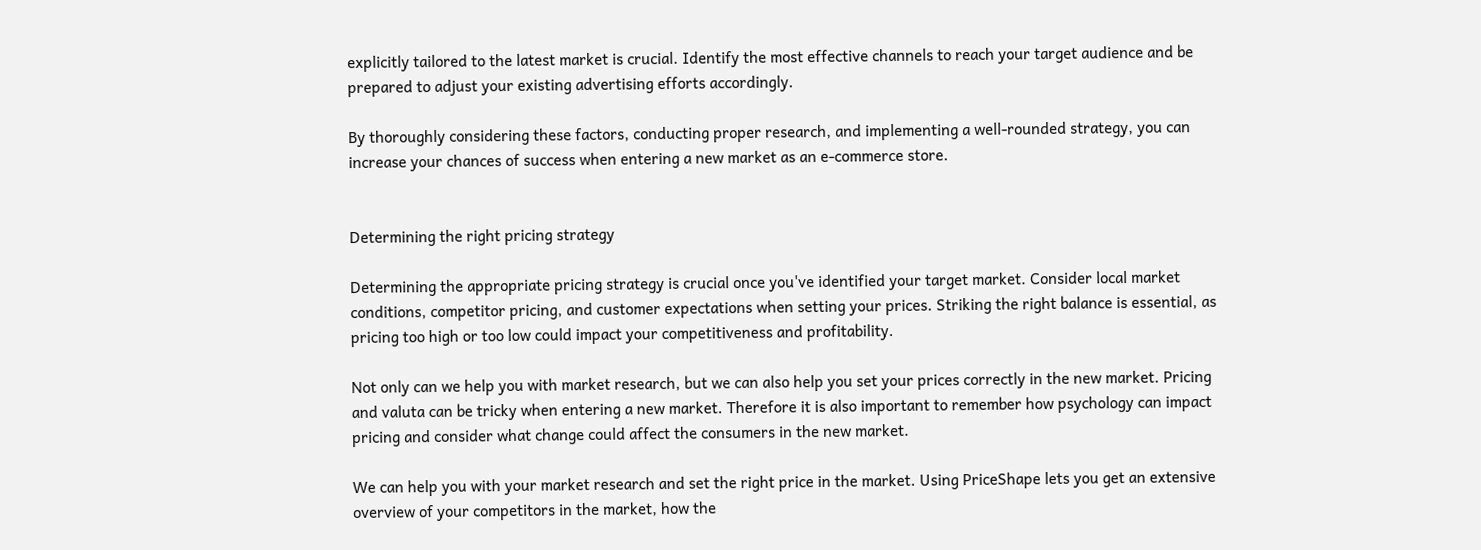explicitly tailored to the latest market is crucial. Identify the most effective channels to reach your target audience and be prepared to adjust your existing advertising efforts accordingly.

By thoroughly considering these factors, conducting proper research, and implementing a well-rounded strategy, you can increase your chances of success when entering a new market as an e-commerce store.


Determining the right pricing strategy

Determining the appropriate pricing strategy is crucial once you've identified your target market. Consider local market conditions, competitor pricing, and customer expectations when setting your prices. Striking the right balance is essential, as pricing too high or too low could impact your competitiveness and profitability.

Not only can we help you with market research, but we can also help you set your prices correctly in the new market. Pricing and valuta can be tricky when entering a new market. Therefore it is also important to remember how psychology can impact pricing and consider what change could affect the consumers in the new market.

We can help you with your market research and set the right price in the market. Using PriceShape lets you get an extensive overview of your competitors in the market, how the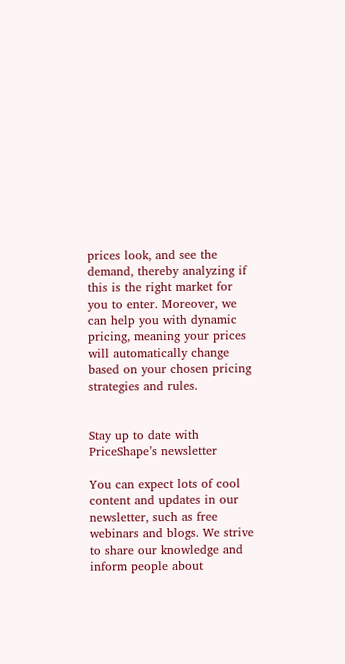prices look, and see the demand, thereby analyzing if this is the right market for you to enter. Moreover, we can help you with dynamic pricing, meaning your prices will automatically change based on your chosen pricing strategies and rules.


Stay up to date with PriceShape’s newsletter

You can expect lots of cool content and updates in our newsletter, such as free webinars and blogs. We strive to share our knowledge and inform people about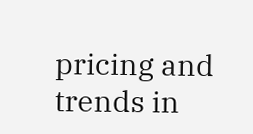pricing and trends in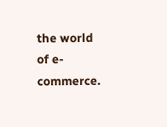the world of e-commerce.